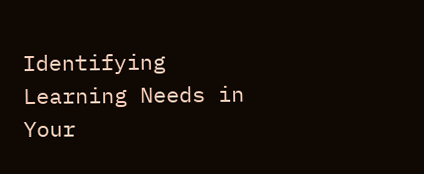Identifying Learning Needs in Your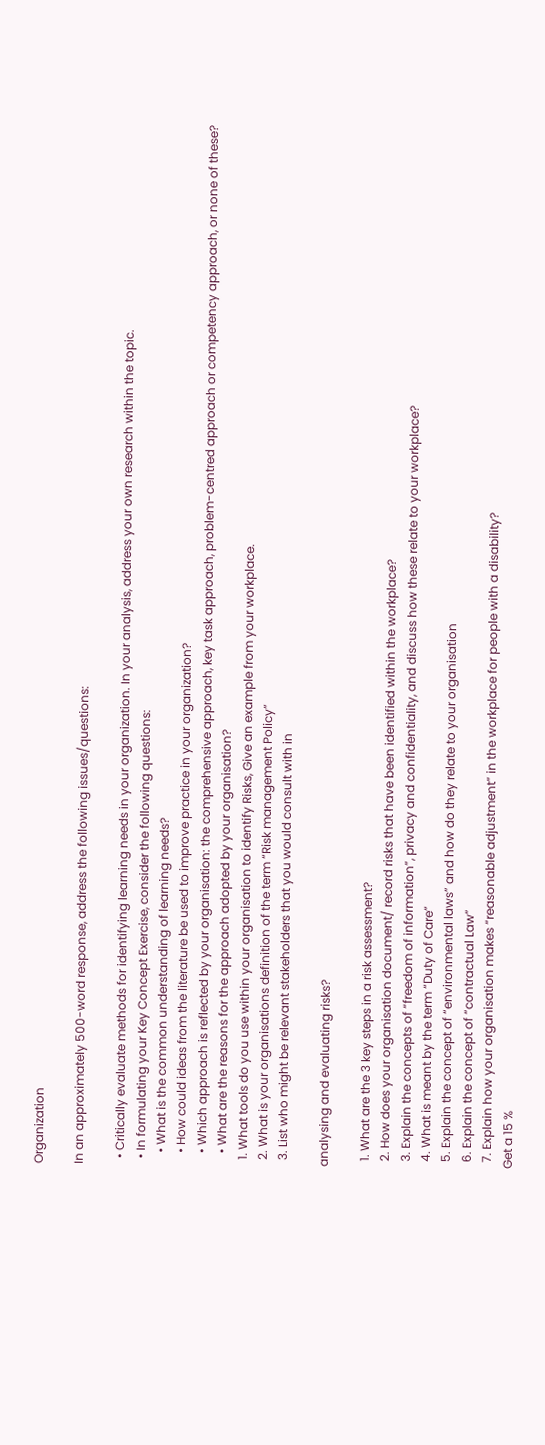Organization

In an approximately 500-word response, address the following issues/questions:

  • Critically evaluate methods for identifying learning needs in your organization. In your analysis, address your own research within the topic.
  • In formulating your Key Concept Exercise, consider the following questions:
    • What is the common understanding of learning needs?
    • How could ideas from the literature be used to improve practice in your organization?
    • Which approach is reflected by your organisation: the comprehensive approach, key task approach, problem-centred approach or competency approach, or none of these?
    • What are the reasons for the approach adopted by your organisation?
  1. What tools do you use within your organisation to identify Risks, Give an example from your workplace.
  2. What is your organisations definition of the term “Risk management Policy”
  3. List who might be relevant stakeholders that you would consult with in

analysing and evaluating risks?

  1. What are the 3 key steps in a risk assessment?
  2. How does your organisation document/ record risks that have been identified within the workplace?
  3. Explain the concepts of “freedom of information”, privacy and confidentiality, and discuss how these relate to your workplace?
  4. What is meant by the term “Duty of Care”
  5. Explain the concept of “environmental laws” and how do they relate to your organisation
  6. Explain the concept of “contractual Law”
  7. Explain how your organisation makes “reasonable adjustment” in the workplace for people with a disability?
Get a 15 %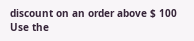discount on an order above $ 100
Use the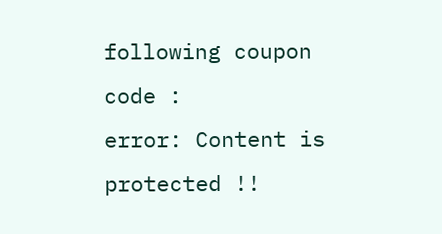following coupon code :
error: Content is protected !!